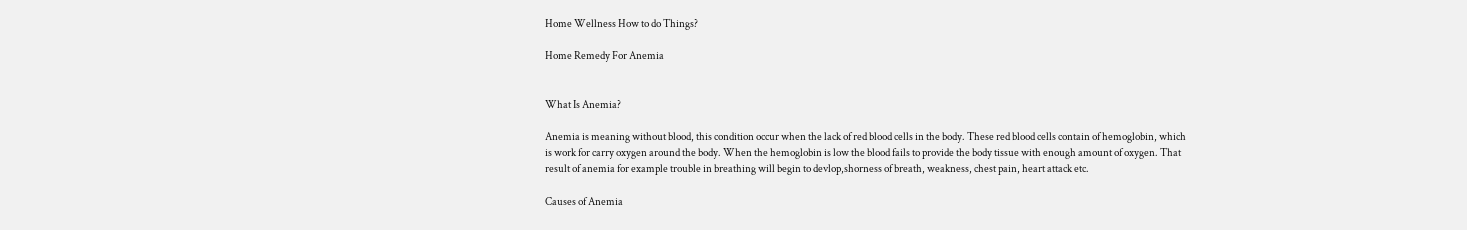Home Wellness How to do Things?

Home Remedy For Anemia


What Is Anemia?

Anemia is meaning without blood, this condition occur when the lack of red blood cells in the body. These red blood cells contain of hemoglobin, which is work for carry oxygen around the body. When the hemoglobin is low the blood fails to provide the body tissue with enough amount of oxygen. That result of anemia for example trouble in breathing will begin to devlop,shorness of breath, weakness, chest pain, heart attack etc.

Causes of Anemia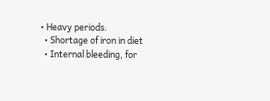• Heavy periods.
  • Shortage of iron in diet
  • Internal bleeding, for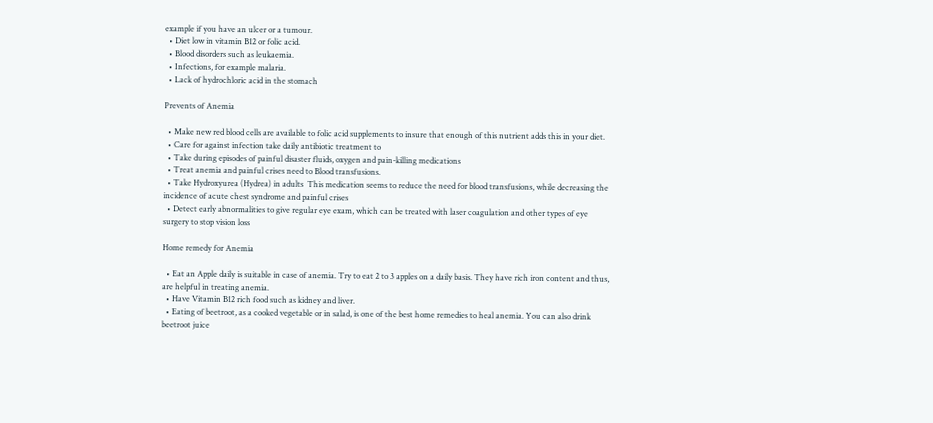example if you have an ulcer or a tumour.
  • Diet low in vitamin B12 or folic acid.
  • Blood disorders such as leukaemia.
  • Infections, for example malaria.
  • Lack of hydrochloric acid in the stomach

Prevents of Anemia

  • Make new red blood cells are available to folic acid supplements to insure that enough of this nutrient adds this in your diet.
  • Care for against infection take daily antibiotic treatment to
  • Take during episodes of painful disaster fluids, oxygen and pain-killing medications
  • Treat anemia and painful crises need to Blood transfusions.
  • Take Hydroxyurea (Hydrea) in adults  This medication seems to reduce the need for blood transfusions, while decreasing the incidence of acute chest syndrome and painful crises
  • Detect early abnormalities to give regular eye exam, which can be treated with laser coagulation and other types of eye surgery to stop vision loss

Home remedy for Anemia

  • Eat an Apple daily is suitable in case of anemia. Try to eat 2 to 3 apples on a daily basis. They have rich iron content and thus, are helpful in treating anemia.
  • Have Vitamin B12 rich food such as kidney and liver.
  • Eating of beetroot, as a cooked vegetable or in salad, is one of the best home remedies to heal anemia. You can also drink beetroot juice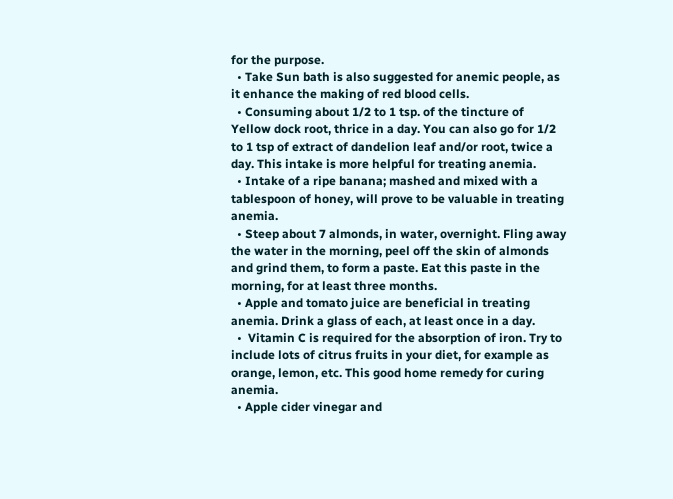for the purpose.
  • Take Sun bath is also suggested for anemic people, as it enhance the making of red blood cells.
  • Consuming about 1/2 to 1 tsp. of the tincture of Yellow dock root, thrice in a day. You can also go for 1/2 to 1 tsp of extract of dandelion leaf and/or root, twice a day. This intake is more helpful for treating anemia.
  • Intake of a ripe banana; mashed and mixed with a tablespoon of honey, will prove to be valuable in treating anemia.
  • Steep about 7 almonds, in water, overnight. Fling away the water in the morning, peel off the skin of almonds and grind them, to form a paste. Eat this paste in the morning, for at least three months.
  • Apple and tomato juice are beneficial in treating anemia. Drink a glass of each, at least once in a day.
  •  Vitamin C is required for the absorption of iron. Try to include lots of citrus fruits in your diet, for example as orange, lemon, etc. This good home remedy for curing anemia.
  • Apple cider vinegar and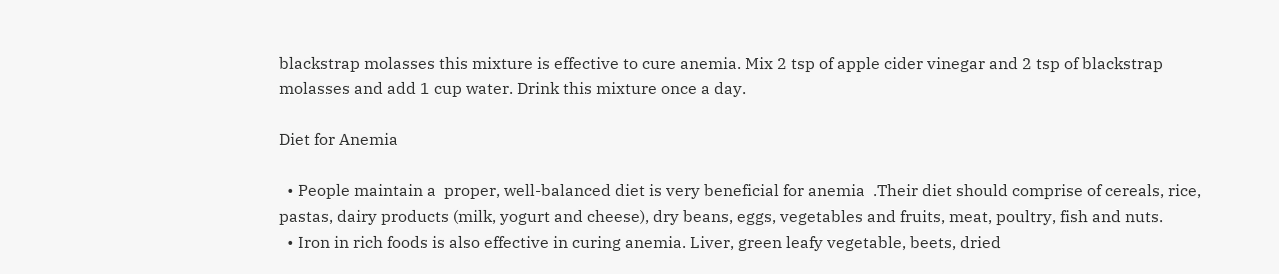blackstrap molasses this mixture is effective to cure anemia. Mix 2 tsp of apple cider vinegar and 2 tsp of blackstrap molasses and add 1 cup water. Drink this mixture once a day.

Diet for Anemia

  • People maintain a  proper, well-balanced diet is very beneficial for anemia  .Their diet should comprise of cereals, rice, pastas, dairy products (milk, yogurt and cheese), dry beans, eggs, vegetables and fruits, meat, poultry, fish and nuts.
  • Iron in rich foods is also effective in curing anemia. Liver, green leafy vegetable, beets, dried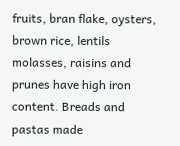fruits, bran flake, oysters, brown rice, lentils molasses, raisins and prunes have high iron content. Breads and pastas made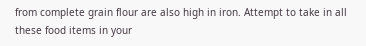from complete grain flour are also high in iron. Attempt to take in all these food items in your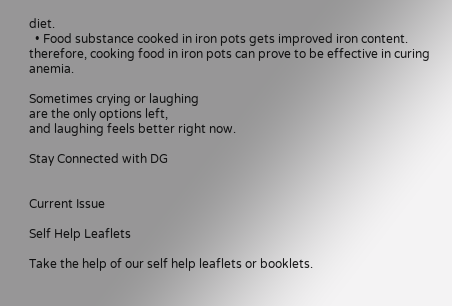diet.
  • Food substance cooked in iron pots gets improved iron content. therefore, cooking food in iron pots can prove to be effective in curing anemia.

Sometimes crying or laughing
are the only options left,
and laughing feels better right now.

Stay Connected with DG


Current Issue

Self Help Leaflets

Take the help of our self help leaflets or booklets.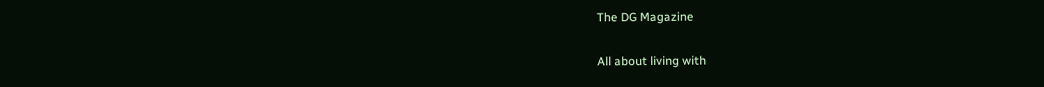The DG Magazine

All about living with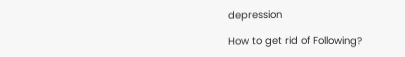depression

How to get rid of Following?